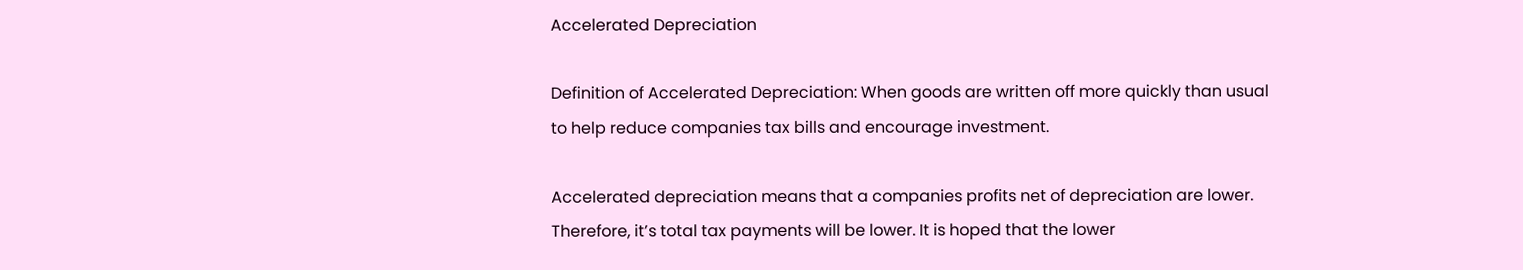Accelerated Depreciation

Definition of Accelerated Depreciation: When goods are written off more quickly than usual to help reduce companies tax bills and encourage investment.

Accelerated depreciation means that a companies profits net of depreciation are lower. Therefore, it’s total tax payments will be lower. It is hoped that the lower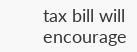tax bill will encourage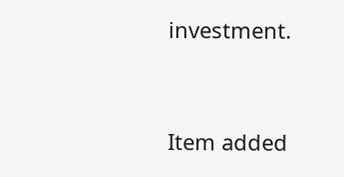investment.


Item added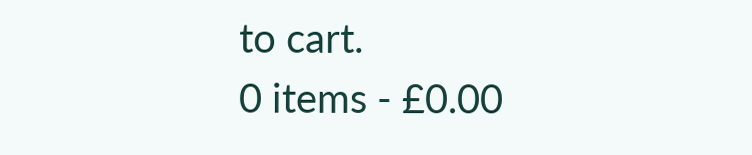to cart.
0 items - £0.00